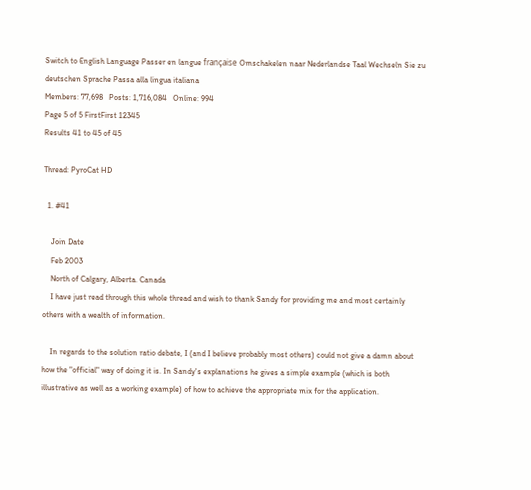Switch to English Language Passer en langue française Omschakelen naar Nederlandse Taal Wechseln Sie zu deutschen Sprache Passa alla lingua italiana
Members: 77,698   Posts: 1,716,084   Online: 994
Page 5 of 5 FirstFirst 12345
Results 41 to 45 of 45

Thread: PyroCat HD

  1. #41

    Join Date
    Feb 2003
    North of Calgary, Alberta. Canada
    I have just read through this whole thread and wish to thank Sandy for providing me and most certainly others with a wealth of information.

    In regards to the solution ratio debate, I (and I believe probably most others) could not give a damn about how the "official" way of doing it is. In Sandy's explanations he gives a simple example (which is both illustrative as well as a working example) of how to achieve the appropriate mix for the application.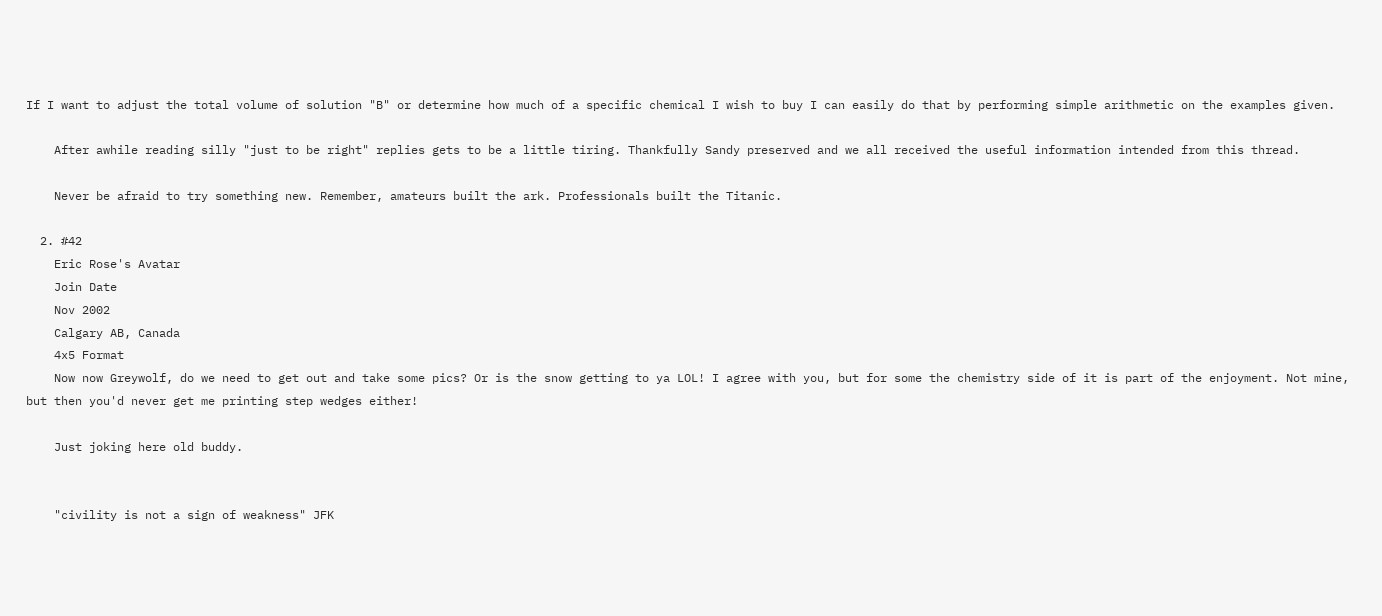If I want to adjust the total volume of solution "B" or determine how much of a specific chemical I wish to buy I can easily do that by performing simple arithmetic on the examples given.

    After awhile reading silly "just to be right" replies gets to be a little tiring. Thankfully Sandy preserved and we all received the useful information intended from this thread.

    Never be afraid to try something new. Remember, amateurs built the ark. Professionals built the Titanic.

  2. #42
    Eric Rose's Avatar
    Join Date
    Nov 2002
    Calgary AB, Canada
    4x5 Format
    Now now Greywolf, do we need to get out and take some pics? Or is the snow getting to ya LOL! I agree with you, but for some the chemistry side of it is part of the enjoyment. Not mine, but then you'd never get me printing step wedges either!

    Just joking here old buddy.


    "civility is not a sign of weakness" JFK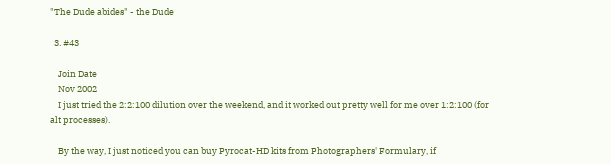"The Dude abides" - the Dude

  3. #43

    Join Date
    Nov 2002
    I just tried the 2:2:100 dilution over the weekend, and it worked out pretty well for me over 1:2:100 (for alt processes).

    By the way, I just noticed you can buy Pyrocat-HD kits from Photographers' Formulary, if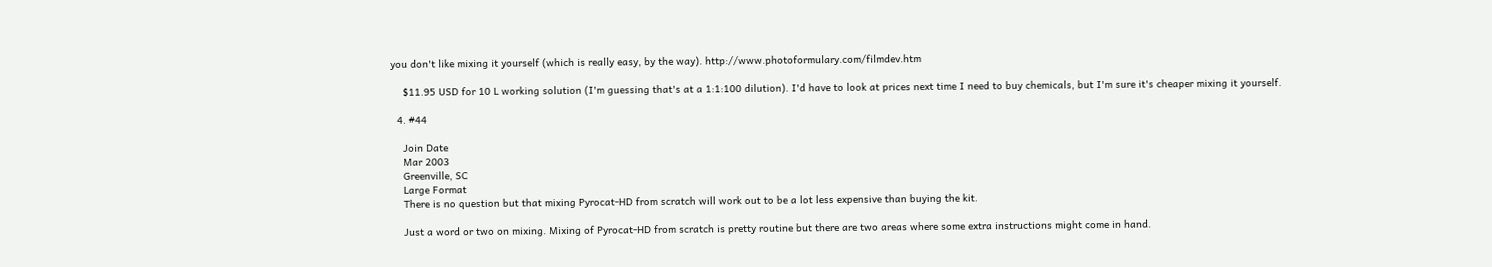you don't like mixing it yourself (which is really easy, by the way). http://www.photoformulary.com/filmdev.htm

    $11.95 USD for 10 L working solution (I'm guessing that's at a 1:1:100 dilution). I'd have to look at prices next time I need to buy chemicals, but I'm sure it's cheaper mixing it yourself.

  4. #44

    Join Date
    Mar 2003
    Greenville, SC
    Large Format
    There is no question but that mixing Pyrocat-HD from scratch will work out to be a lot less expensive than buying the kit.

    Just a word or two on mixing. Mixing of Pyrocat-HD from scratch is pretty routine but there are two areas where some extra instructions might come in hand.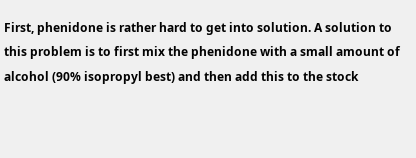First, phenidone is rather hard to get into solution. A solution to this problem is to first mix the phenidone with a small amount of alcohol (90% isopropyl best) and then add this to the stock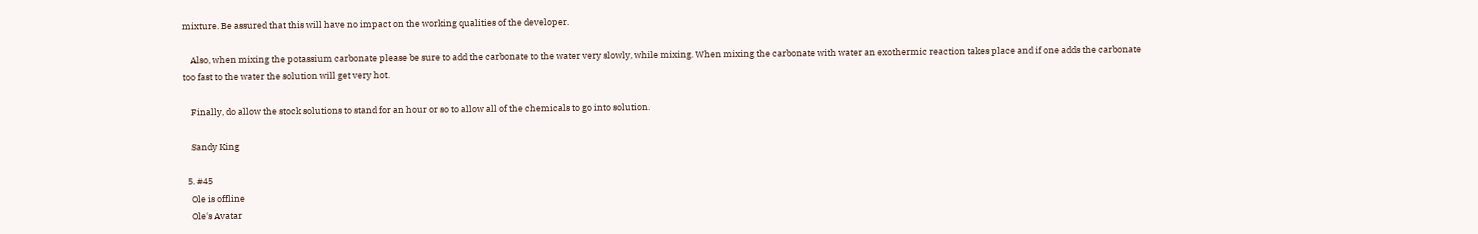mixture. Be assured that this will have no impact on the working qualities of the developer.

    Also, when mixing the potassium carbonate please be sure to add the carbonate to the water very slowly, while mixing. When mixing the carbonate with water an exothermic reaction takes place and if one adds the carbonate too fast to the water the solution will get very hot.

    Finally, do allow the stock solutions to stand for an hour or so to allow all of the chemicals to go into solution.

    Sandy King

  5. #45
    Ole is offline
    Ole's Avatar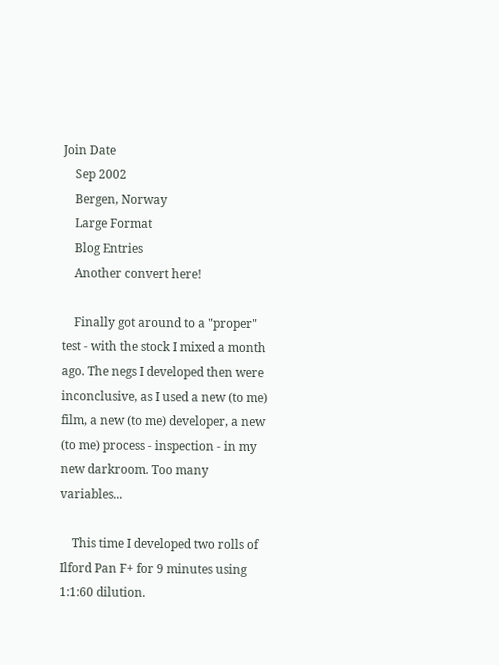Join Date
    Sep 2002
    Bergen, Norway
    Large Format
    Blog Entries
    Another convert here!

    Finally got around to a "proper" test - with the stock I mixed a month ago. The negs I developed then were inconclusive, as I used a new (to me) film, a new (to me) developer, a new (to me) process - inspection - in my new darkroom. Too many variables...

    This time I developed two rolls of Ilford Pan F+ for 9 minutes using 1:1:60 dilution.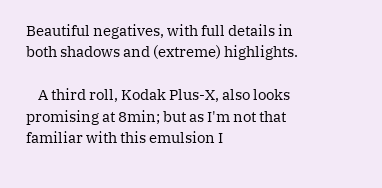Beautiful negatives, with full details in both shadows and (extreme) highlights.

    A third roll, Kodak Plus-X, also looks promising at 8min; but as I'm not that familiar with this emulsion I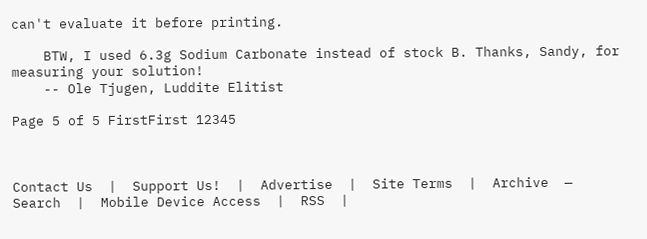can't evaluate it before printing.

    BTW, I used 6.3g Sodium Carbonate instead of stock B. Thanks, Sandy, for measuring your solution!
    -- Ole Tjugen, Luddite Elitist

Page 5 of 5 FirstFirst 12345



Contact Us  |  Support Us!  |  Advertise  |  Site Terms  |  Archive  —   Search  |  Mobile Device Access  |  RSS  |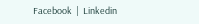Facebook  |  Linkedin